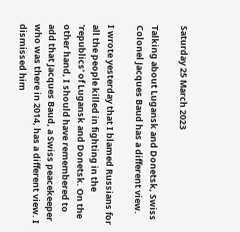Saturday 25 March 2023

Talking about Lugansk and Donetsk, Swiss Colonel Jacques Baud has a different view.

I wrote yesterday that I blamed Russians for all the people killed in fighting in the 'republics' of Lugansk and Donetsk. On the other hand, I should have remembered to add that Jacques Baud, a Swiss peacekeeper who was there in 2014, has a different view. I dismissed him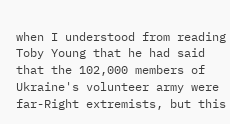when I understood from reading Toby Young that he had said that the 102,000 members of Ukraine's volunteer army were far-Right extremists, but this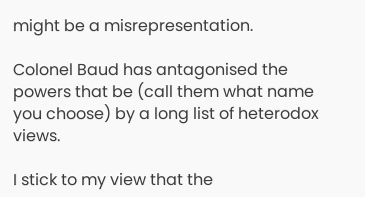might be a misrepresentation.

Colonel Baud has antagonised the powers that be (call them what name you choose) by a long list of heterodox views.

I stick to my view that the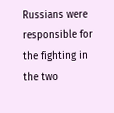Russians were responsible for the fighting in the two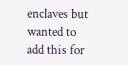enclaves but wanted to add this for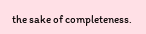the sake of completeness.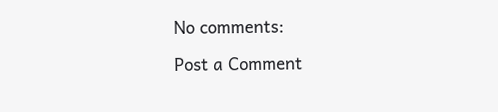No comments:

Post a Comment